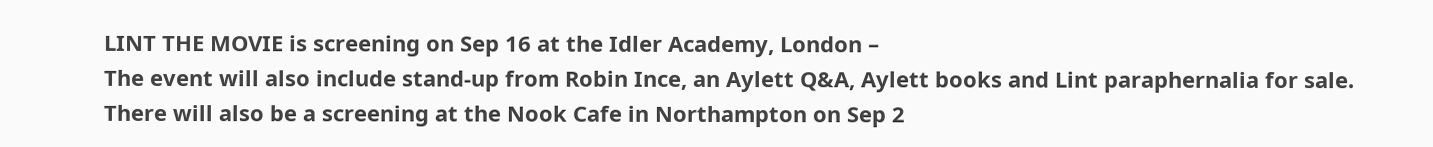LINT THE MOVIE is screening on Sep 16 at the Idler Academy, London –
The event will also include stand-up from Robin Ince, an Aylett Q&A, Aylett books and Lint paraphernalia for sale.
There will also be a screening at the Nook Cafe in Northampton on Sep 2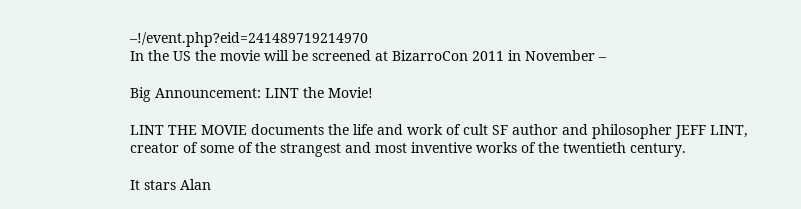–!/event.php?eid=241489719214970
In the US the movie will be screened at BizarroCon 2011 in November –

Big Announcement: LINT the Movie!

LINT THE MOVIE documents the life and work of cult SF author and philosopher JEFF LINT, creator of some of the strangest and most inventive works of the twentieth century.

It stars Alan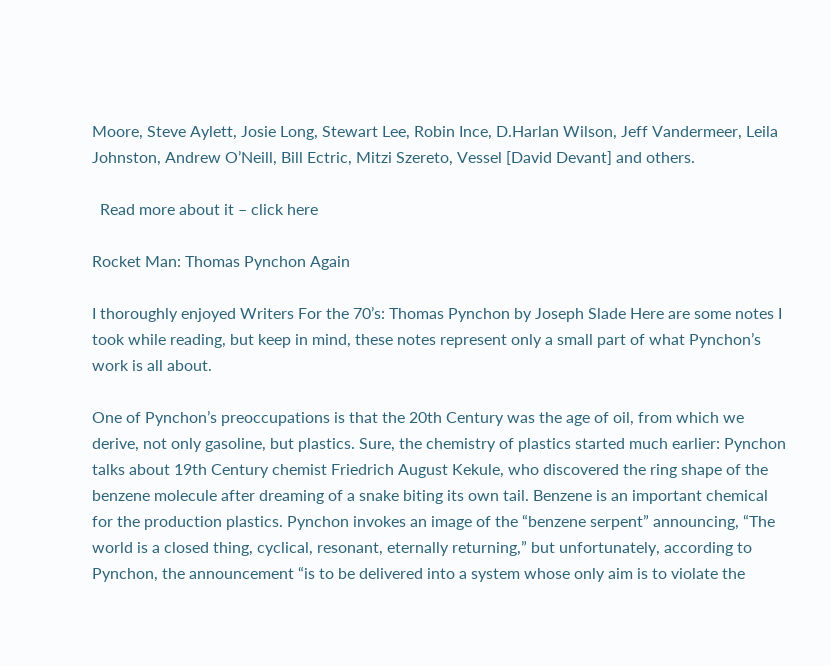Moore, Steve Aylett, Josie Long, Stewart Lee, Robin Ince, D.Harlan Wilson, Jeff Vandermeer, Leila Johnston, Andrew O’Neill, Bill Ectric, Mitzi Szereto, Vessel [David Devant] and others.

  Read more about it – click here

Rocket Man: Thomas Pynchon Again

I thoroughly enjoyed Writers For the 70’s: Thomas Pynchon by Joseph Slade Here are some notes I took while reading, but keep in mind, these notes represent only a small part of what Pynchon’s work is all about.

One of Pynchon’s preoccupations is that the 20th Century was the age of oil, from which we derive, not only gasoline, but plastics. Sure, the chemistry of plastics started much earlier: Pynchon talks about 19th Century chemist Friedrich August Kekule, who discovered the ring shape of the benzene molecule after dreaming of a snake biting its own tail. Benzene is an important chemical for the production plastics. Pynchon invokes an image of the “benzene serpent” announcing, “The world is a closed thing, cyclical, resonant, eternally returning,” but unfortunately, according to Pynchon, the announcement “is to be delivered into a system whose only aim is to violate the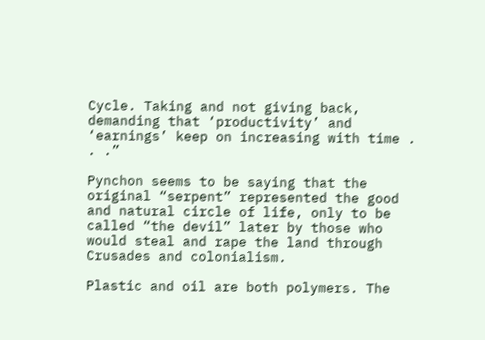Cycle. Taking and not giving back, demanding that ‘productivity’ and ‘earnings’ keep on increasing with time . . .”

Pynchon seems to be saying that the original “serpent” represented the good and natural circle of life, only to be called “the devil” later by those who would steal and rape the land through Crusades and colonialism.

Plastic and oil are both polymers. The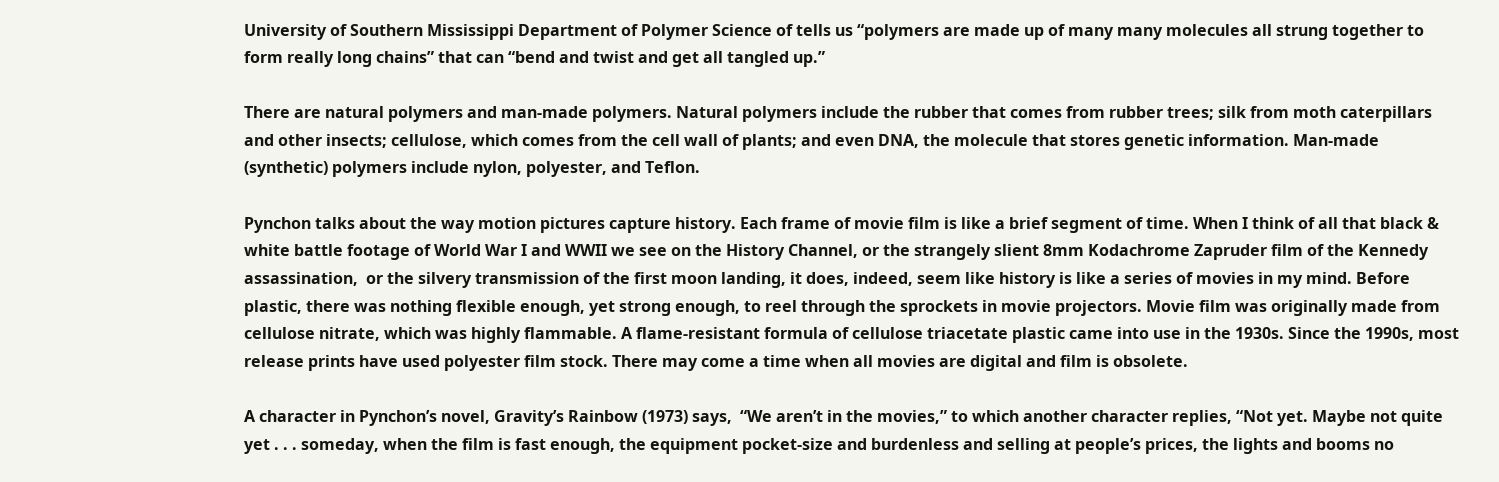University of Southern Mississippi Department of Polymer Science of tells us “polymers are made up of many many molecules all strung together to form really long chains” that can “bend and twist and get all tangled up.”

There are natural polymers and man-made polymers. Natural polymers include the rubber that comes from rubber trees; silk from moth caterpillars and other insects; cellulose, which comes from the cell wall of plants; and even DNA, the molecule that stores genetic information. Man-made (synthetic) polymers include nylon, polyester, and Teflon.

Pynchon talks about the way motion pictures capture history. Each frame of movie film is like a brief segment of time. When I think of all that black & white battle footage of World War I and WWII we see on the History Channel, or the strangely slient 8mm Kodachrome Zapruder film of the Kennedy assassination,  or the silvery transmission of the first moon landing, it does, indeed, seem like history is like a series of movies in my mind. Before plastic, there was nothing flexible enough, yet strong enough, to reel through the sprockets in movie projectors. Movie film was originally made from cellulose nitrate, which was highly flammable. A flame-resistant formula of cellulose triacetate plastic came into use in the 1930s. Since the 1990s, most release prints have used polyester film stock. There may come a time when all movies are digital and film is obsolete.

A character in Pynchon’s novel, Gravity’s Rainbow (1973) says,  “We aren’t in the movies,” to which another character replies, “Not yet. Maybe not quite yet . . . someday, when the film is fast enough, the equipment pocket-size and burdenless and selling at people’s prices, the lights and booms no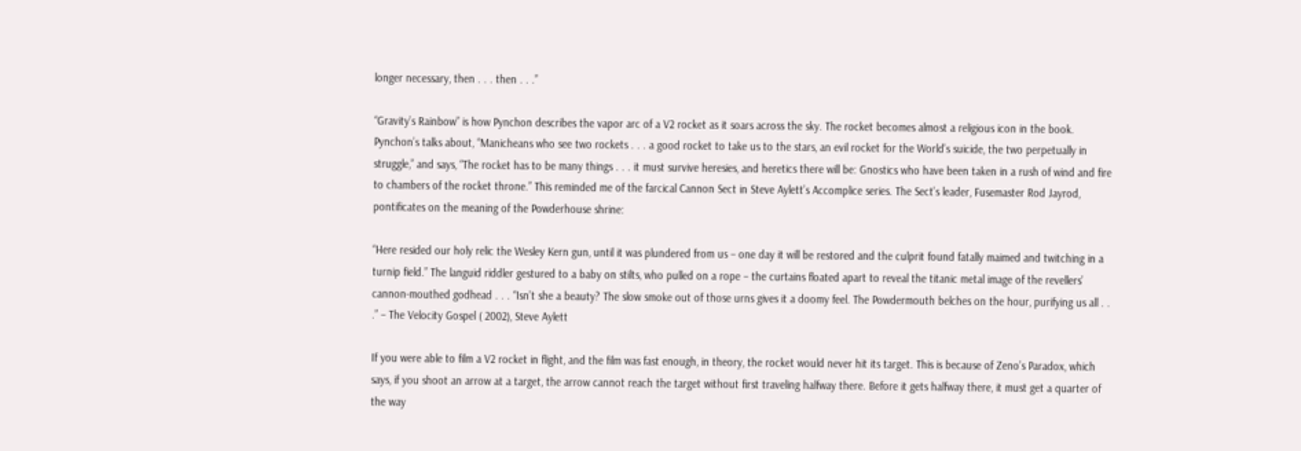longer necessary, then . . . then . . .”

“Gravity’s Rainbow” is how Pynchon describes the vapor arc of a V2 rocket as it soars across the sky. The rocket becomes almost a religious icon in the book. Pynchon’s talks about, “Manicheans who see two rockets . . . a good rocket to take us to the stars, an evil rocket for the World’s suicide, the two perpetually in struggle,” and says, “The rocket has to be many things . . . it must survive heresies, and heretics there will be: Gnostics who have been taken in a rush of wind and fire to chambers of the rocket throne.” This reminded me of the farcical Cannon Sect in Steve Aylett’s Accomplice series. The Sect’s leader, Fusemaster Rod Jayrod, pontificates on the meaning of the Powderhouse shrine:

“Here resided our holy relic the Wesley Kern gun, until it was plundered from us – one day it will be restored and the culprit found fatally maimed and twitching in a turnip field.” The languid riddler gestured to a baby on stilts, who pulled on a rope – the curtains floated apart to reveal the titanic metal image of the revellers’ cannon-mouthed godhead . . . “Isn’t she a beauty? The slow smoke out of those urns gives it a doomy feel. The Powdermouth belches on the hour, purifying us all . . .” – The Velocity Gospel ( 2002), Steve Aylett

If you were able to film a V2 rocket in flight, and the film was fast enough, in theory, the rocket would never hit its target. This is because of Zeno’s Paradox, which says, if you shoot an arrow at a target, the arrow cannot reach the target without first traveling halfway there. Before it gets halfway there, it must get a quarter of the way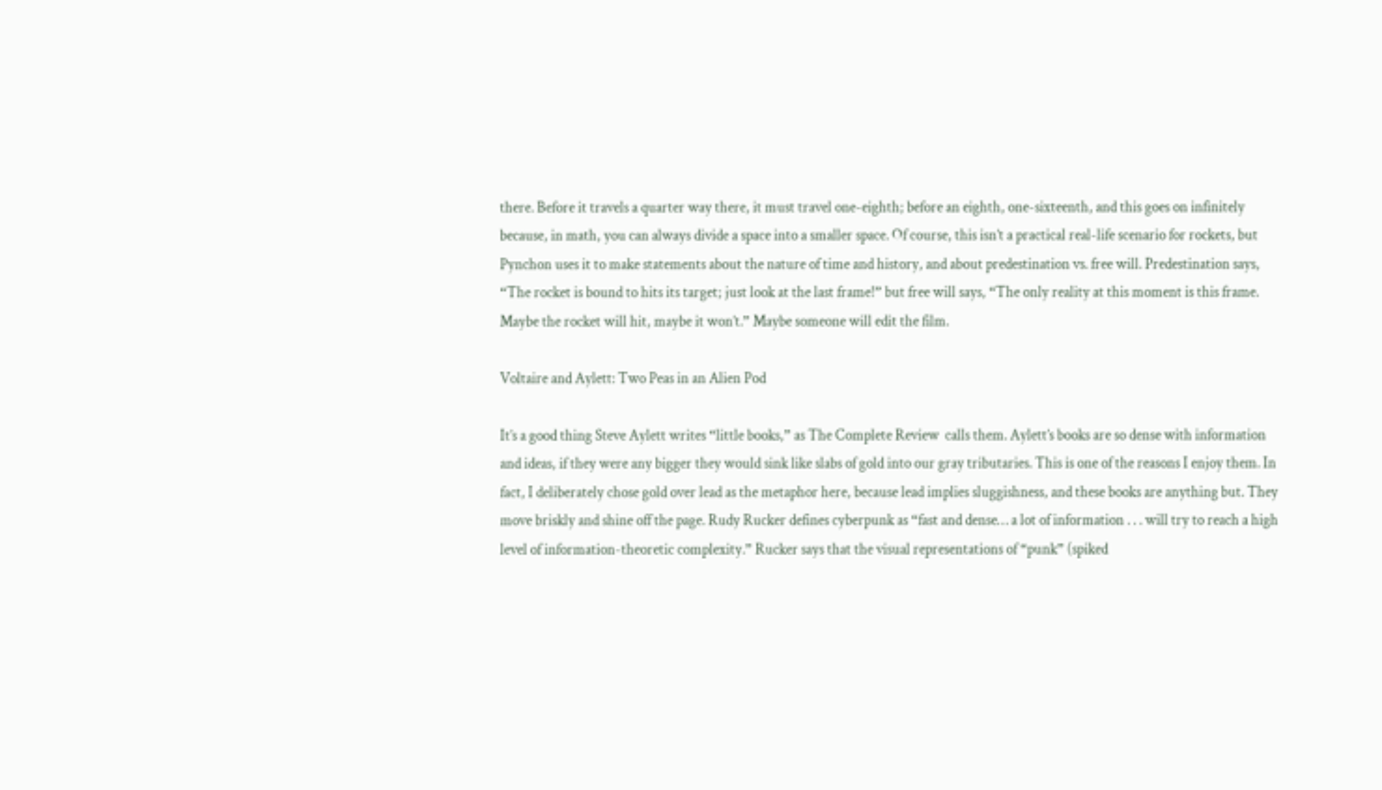there. Before it travels a quarter way there, it must travel one-eighth; before an eighth, one-sixteenth, and this goes on infinitely because, in math, you can always divide a space into a smaller space. Of course, this isn’t a practical real-life scenario for rockets, but Pynchon uses it to make statements about the nature of time and history, and about predestination vs. free will. Predestination says, “The rocket is bound to hits its target; just look at the last frame!” but free will says, “The only reality at this moment is this frame. Maybe the rocket will hit, maybe it won’t.” Maybe someone will edit the film.

Voltaire and Aylett: Two Peas in an Alien Pod

It’s a good thing Steve Aylett writes “little books,” as The Complete Review  calls them. Aylett’s books are so dense with information and ideas, if they were any bigger they would sink like slabs of gold into our gray tributaries. This is one of the reasons I enjoy them. In fact, I deliberately chose gold over lead as the metaphor here, because lead implies sluggishness, and these books are anything but. They move briskly and shine off the page. Rudy Rucker defines cyberpunk as “fast and dense… a lot of information . . . will try to reach a high level of information-theoretic complexity.” Rucker says that the visual representations of “punk” (spiked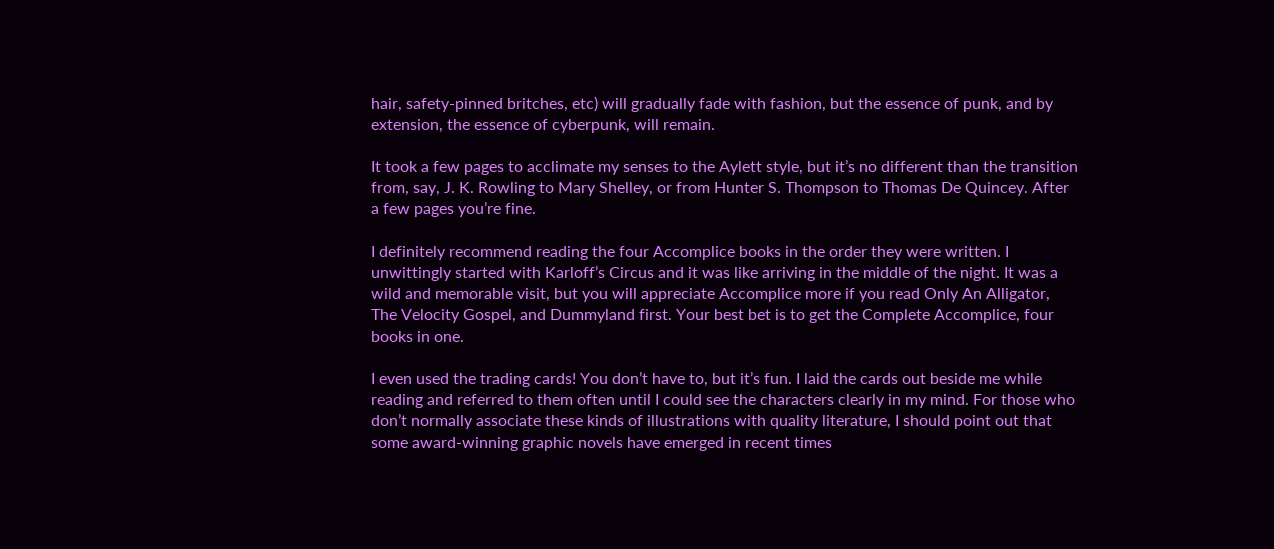hair, safety-pinned britches, etc) will gradually fade with fashion, but the essence of punk, and by extension, the essence of cyberpunk, will remain.

It took a few pages to acclimate my senses to the Aylett style, but it’s no different than the transition from, say, J. K. Rowling to Mary Shelley, or from Hunter S. Thompson to Thomas De Quincey. After a few pages you’re fine.

I definitely recommend reading the four Accomplice books in the order they were written. I unwittingly started with Karloff’s Circus and it was like arriving in the middle of the night. It was a wild and memorable visit, but you will appreciate Accomplice more if you read Only An Alligator, The Velocity Gospel, and Dummyland first. Your best bet is to get the Complete Accomplice, four books in one.

I even used the trading cards! You don’t have to, but it’s fun. I laid the cards out beside me while reading and referred to them often until I could see the characters clearly in my mind. For those who don’t normally associate these kinds of illustrations with quality literature, I should point out that some award-winning graphic novels have emerged in recent times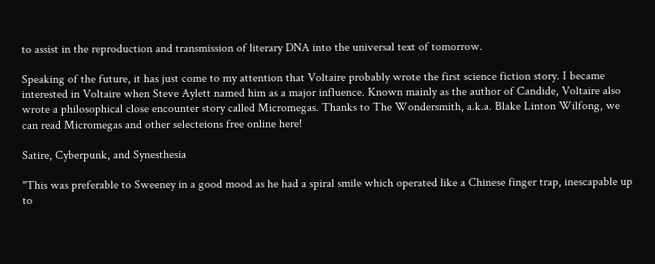to assist in the reproduction and transmission of literary DNA into the universal text of tomorrow.

Speaking of the future, it has just come to my attention that Voltaire probably wrote the first science fiction story. I became interested in Voltaire when Steve Aylett named him as a major influence. Known mainly as the author of Candide, Voltaire also wrote a philosophical close encounter story called Micromegas. Thanks to The Wondersmith, a.k.a. Blake Linton Wilfong, we can read Micromegas and other selecteions free online here!

Satire, Cyberpunk, and Synesthesia

"This was preferable to Sweeney in a good mood as he had a spiral smile which operated like a Chinese finger trap, inescapable up to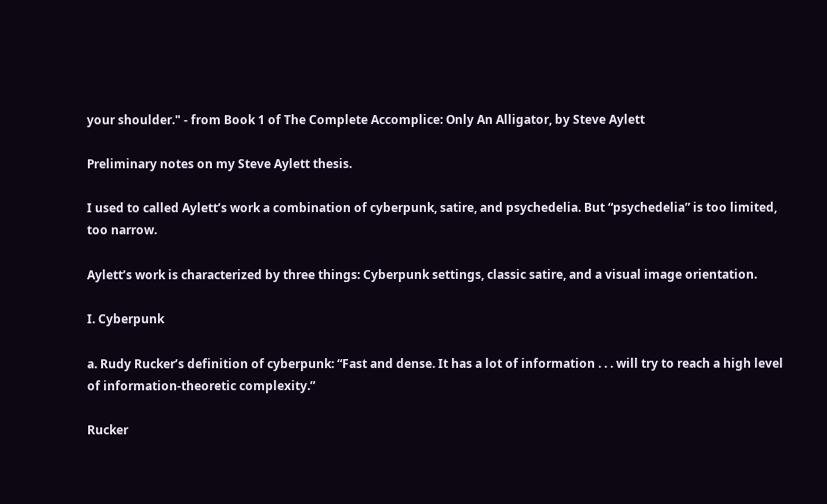your shoulder." - from Book 1 of The Complete Accomplice: Only An Alligator, by Steve Aylett

Preliminary notes on my Steve Aylett thesis.

I used to called Aylett’s work a combination of cyberpunk, satire, and psychedelia. But “psychedelia” is too limited, too narrow.

Aylett’s work is characterized by three things: Cyberpunk settings, classic satire, and a visual image orientation.

I. Cyberpunk

a. Rudy Rucker’s definition of cyberpunk: “Fast and dense. It has a lot of information . . . will try to reach a high level of information-theoretic complexity.”

Rucker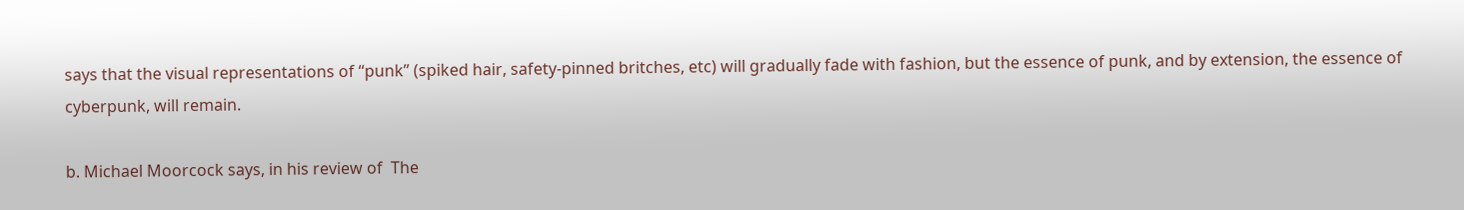says that the visual representations of “punk” (spiked hair, safety-pinned britches, etc) will gradually fade with fashion, but the essence of punk, and by extension, the essence of cyberpunk, will remain.

b. Michael Moorcock says, in his review of  The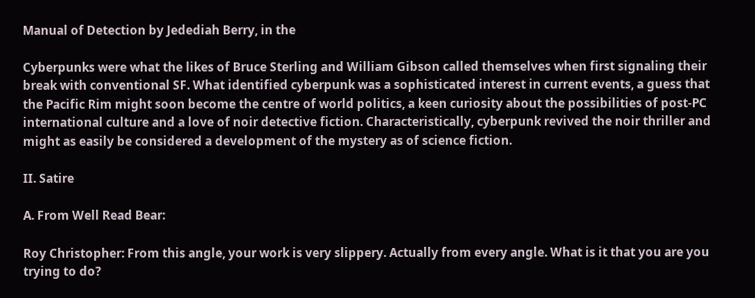Manual of Detection by Jedediah Berry, in the

Cyberpunks were what the likes of Bruce Sterling and William Gibson called themselves when first signaling their break with conventional SF. What identified cyberpunk was a sophisticated interest in current events, a guess that the Pacific Rim might soon become the centre of world politics, a keen curiosity about the possibilities of post-PC international culture and a love of noir detective fiction. Characteristically, cyberpunk revived the noir thriller and might as easily be considered a development of the mystery as of science fiction.

II. Satire

A. From Well Read Bear:

Roy Christopher: From this angle, your work is very slippery. Actually from every angle. What is it that you are you trying to do?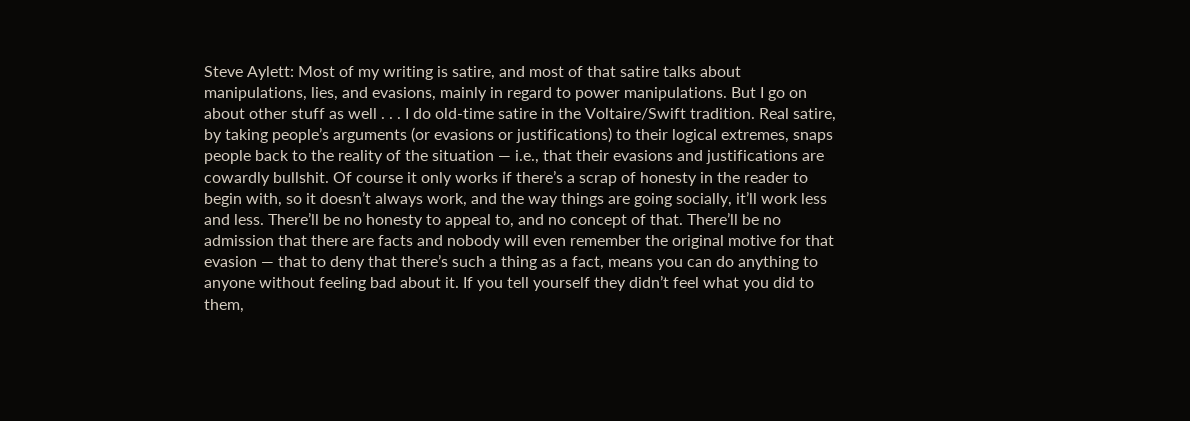Steve Aylett: Most of my writing is satire, and most of that satire talks about manipulations, lies, and evasions, mainly in regard to power manipulations. But I go on about other stuff as well . . . I do old-time satire in the Voltaire/Swift tradition. Real satire, by taking people’s arguments (or evasions or justifications) to their logical extremes, snaps people back to the reality of the situation — i.e., that their evasions and justifications are cowardly bullshit. Of course it only works if there’s a scrap of honesty in the reader to begin with, so it doesn’t always work, and the way things are going socially, it’ll work less and less. There’ll be no honesty to appeal to, and no concept of that. There’ll be no admission that there are facts and nobody will even remember the original motive for that evasion — that to deny that there’s such a thing as a fact, means you can do anything to anyone without feeling bad about it. If you tell yourself they didn’t feel what you did to them,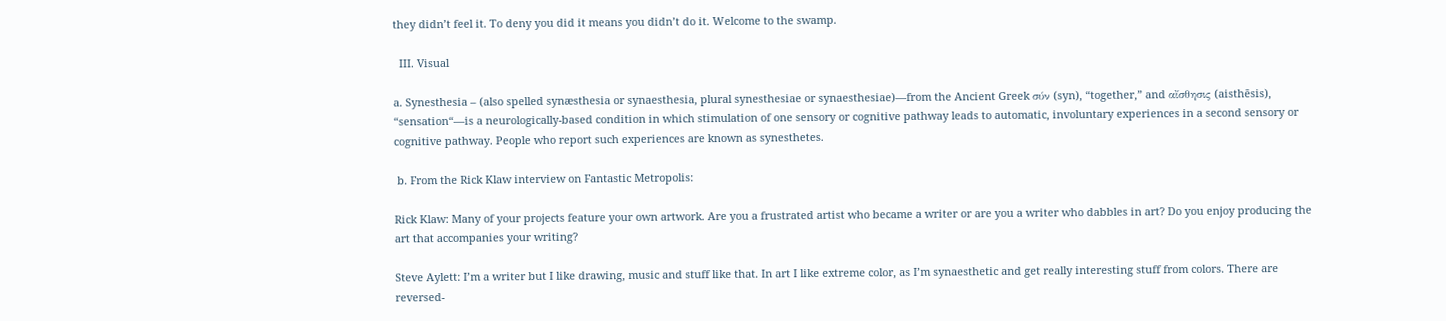they didn’t feel it. To deny you did it means you didn’t do it. Welcome to the swamp.

  III. Visual

a. Synesthesia – (also spelled synæsthesia or synaesthesia, plural synesthesiae or synaesthesiae)—from the Ancient Greek σύν (syn), “together,” and αἴσθησις (aisthēsis), “sensation“—is a neurologically-based condition in which stimulation of one sensory or cognitive pathway leads to automatic, involuntary experiences in a second sensory or cognitive pathway. People who report such experiences are known as synesthetes.

 b. From the Rick Klaw interview on Fantastic Metropolis:

Rick Klaw: Many of your projects feature your own artwork. Are you a frustrated artist who became a writer or are you a writer who dabbles in art? Do you enjoy producing the art that accompanies your writing?

Steve Aylett: I’m a writer but I like drawing, music and stuff like that. In art I like extreme color, as I’m synaesthetic and get really interesting stuff from colors. There are reversed-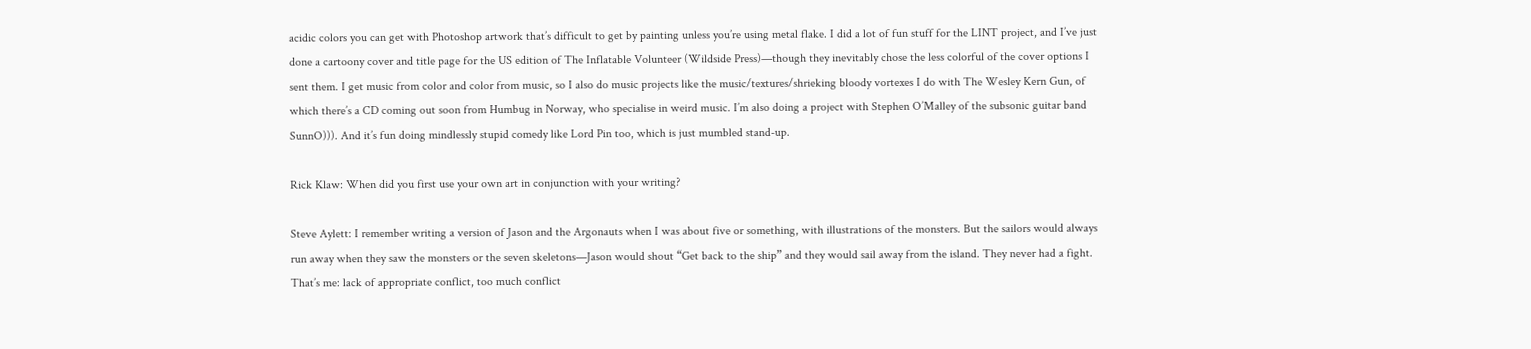acidic colors you can get with Photoshop artwork that’s difficult to get by painting unless you’re using metal flake. I did a lot of fun stuff for the LINT project, and I’ve just done a cartoony cover and title page for the US edition of The Inflatable Volunteer (Wildside Press)—though they inevitably chose the less colorful of the cover options I sent them. I get music from color and color from music, so I also do music projects like the music/textures/shrieking bloody vortexes I do with The Wesley Kern Gun, of which there’s a CD coming out soon from Humbug in Norway, who specialise in weird music. I’m also doing a project with Stephen O’Malley of the subsonic guitar band SunnO))). And it’s fun doing mindlessly stupid comedy like Lord Pin too, which is just mumbled stand-up.

Rick Klaw: When did you first use your own art in conjunction with your writing?

Steve Aylett: I remember writing a version of Jason and the Argonauts when I was about five or something, with illustrations of the monsters. But the sailors would always run away when they saw the monsters or the seven skeletons—Jason would shout “Get back to the ship” and they would sail away from the island. They never had a fight. That’s me: lack of appropriate conflict, too much conflict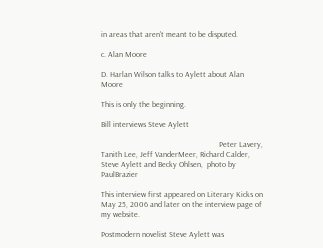in areas that aren’t meant to be disputed.

c. Alan Moore

D. Harlan Wilson talks to Aylett about Alan Moore

This is only the beginning.

Bill interviews Steve Aylett

                                                           Peter Lavery, Tanith Lee, Jeff VanderMeer, Richard Calder, Steve Aylett and Becky Ohlsen,  photo by PaulBrazier

This interview first appeared on Literary Kicks on May 25, 2006 and later on the interview page of my website.

Postmodern novelist Steve Aylett was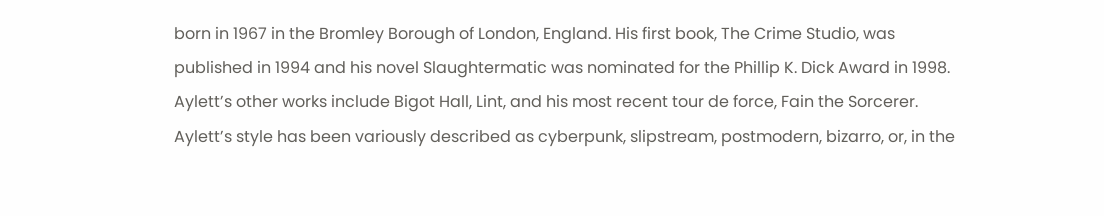born in 1967 in the Bromley Borough of London, England. His first book, The Crime Studio, was published in 1994 and his novel Slaughtermatic was nominated for the Phillip K. Dick Award in 1998. Aylett’s other works include Bigot Hall, Lint, and his most recent tour de force, Fain the Sorcerer. Aylett’s style has been variously described as cyberpunk, slipstream, postmodern, bizarro, or, in the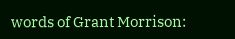words of Grant Morrison: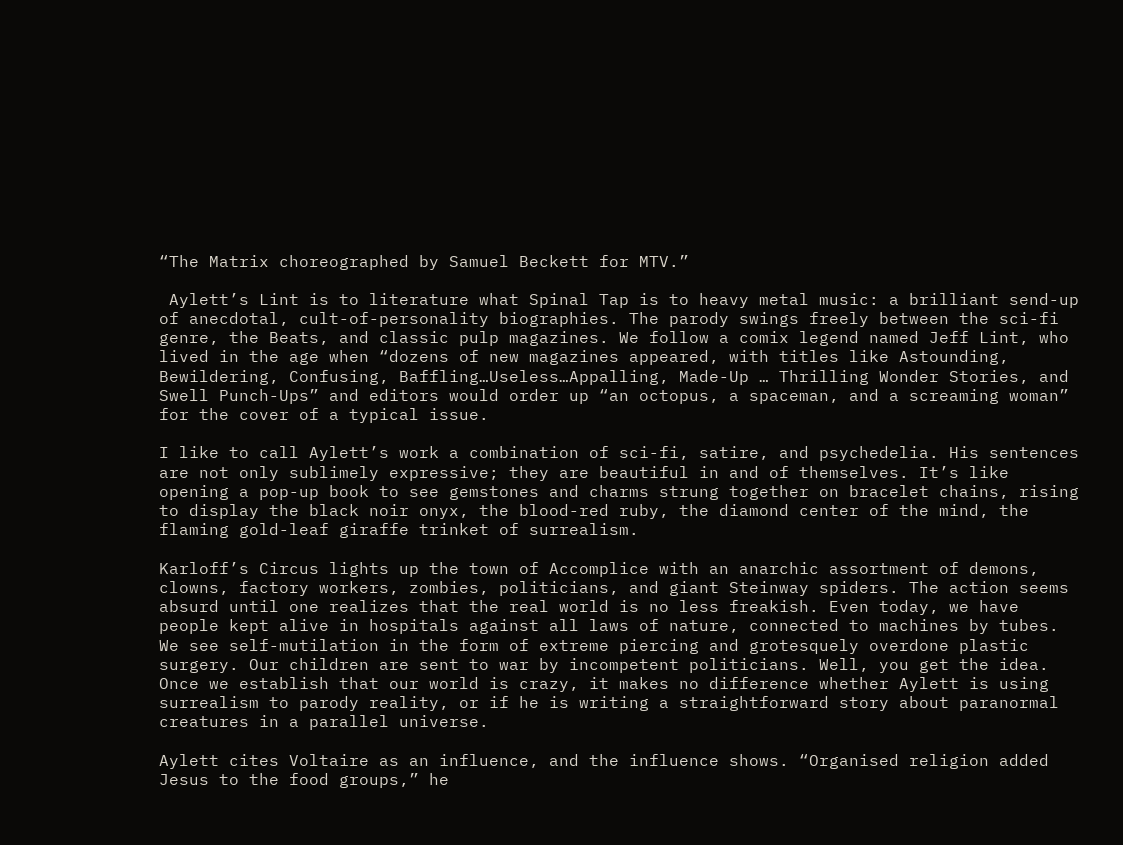“The Matrix choreographed by Samuel Beckett for MTV.”

 Aylett’s Lint is to literature what Spinal Tap is to heavy metal music: a brilliant send-up of anecdotal, cult-of-personality biographies. The parody swings freely between the sci-fi genre, the Beats, and classic pulp magazines. We follow a comix legend named Jeff Lint, who lived in the age when “dozens of new magazines appeared, with titles like Astounding, Bewildering, Confusing, Baffling…Useless…Appalling, Made-Up … Thrilling Wonder Stories, and Swell Punch-Ups” and editors would order up “an octopus, a spaceman, and a screaming woman” for the cover of a typical issue.

I like to call Aylett’s work a combination of sci-fi, satire, and psychedelia. His sentences are not only sublimely expressive; they are beautiful in and of themselves. It’s like opening a pop-up book to see gemstones and charms strung together on bracelet chains, rising to display the black noir onyx, the blood-red ruby, the diamond center of the mind, the flaming gold-leaf giraffe trinket of surrealism.

Karloff’s Circus lights up the town of Accomplice with an anarchic assortment of demons, clowns, factory workers, zombies, politicians, and giant Steinway spiders. The action seems absurd until one realizes that the real world is no less freakish. Even today, we have people kept alive in hospitals against all laws of nature, connected to machines by tubes. We see self-mutilation in the form of extreme piercing and grotesquely overdone plastic surgery. Our children are sent to war by incompetent politicians. Well, you get the idea. Once we establish that our world is crazy, it makes no difference whether Aylett is using surrealism to parody reality, or if he is writing a straightforward story about paranormal creatures in a parallel universe.

Aylett cites Voltaire as an influence, and the influence shows. “Organised religion added Jesus to the food groups,” he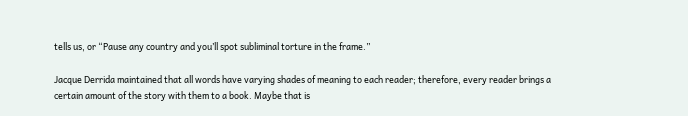tells us, or “Pause any country and you’ll spot subliminal torture in the frame.”

Jacque Derrida maintained that all words have varying shades of meaning to each reader; therefore, every reader brings a certain amount of the story with them to a book. Maybe that is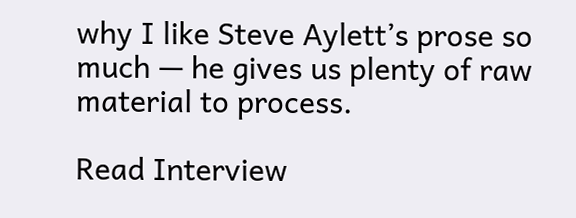why I like Steve Aylett’s prose so much — he gives us plenty of raw material to process.

Read Interview